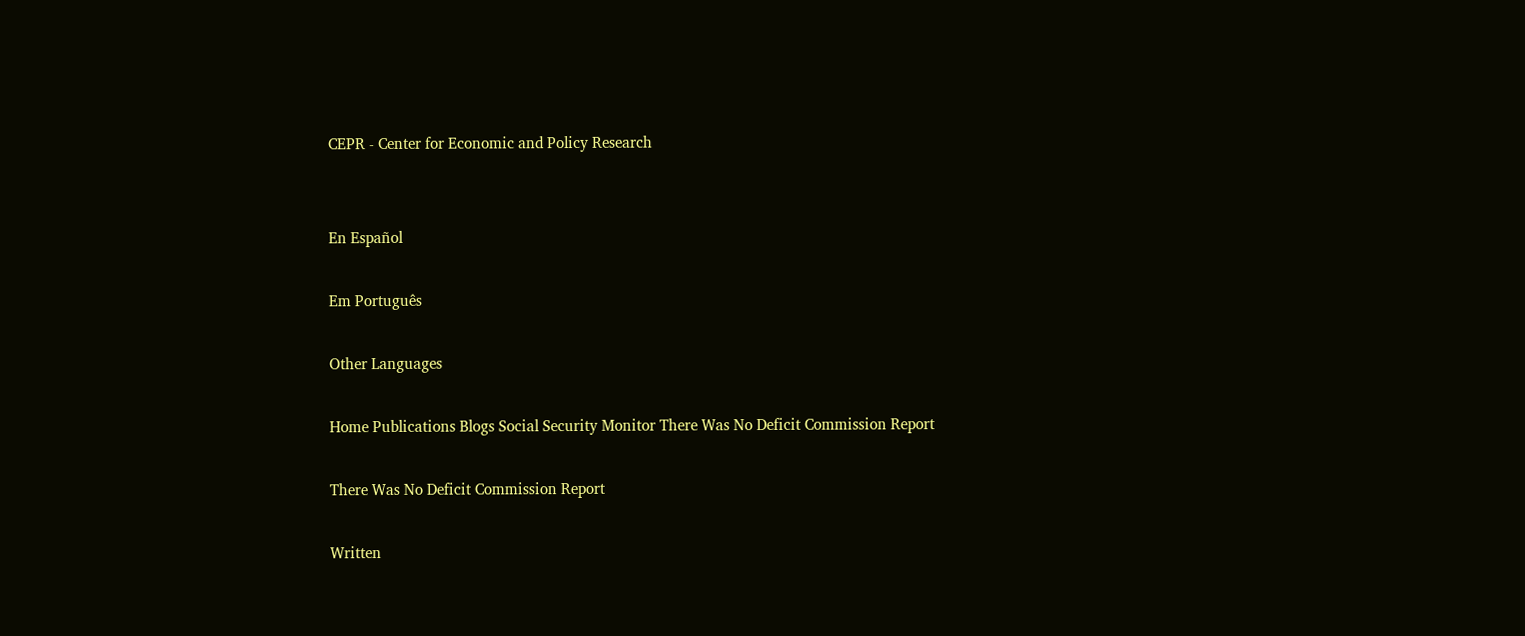CEPR - Center for Economic and Policy Research


En Español

Em Português

Other Languages

Home Publications Blogs Social Security Monitor There Was No Deficit Commission Report

There Was No Deficit Commission Report

Written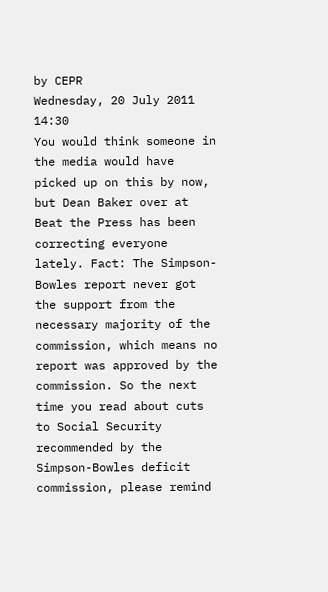by CEPR
Wednesday, 20 July 2011 14:30
You would think someone in the media would have picked up on this by now, but Dean Baker over at Beat the Press has been correcting everyone lately. Fact: The Simpson-Bowles report never got the support from the necessary majority of the commission, which means no report was approved by the commission. So the next time you read about cuts to Social Security recommended by the Simpson-Bowles deficit commission, please remind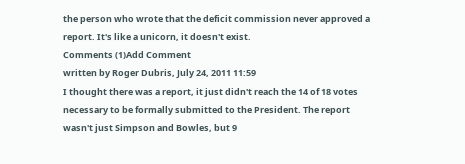the person who wrote that the deficit commission never approved a report. It's like a unicorn, it doesn't exist.
Comments (1)Add Comment
written by Roger Dubris, July 24, 2011 11:59
I thought there was a report, it just didn't reach the 14 of 18 votes necessary to be formally submitted to the President. The report wasn't just Simpson and Bowles, but 9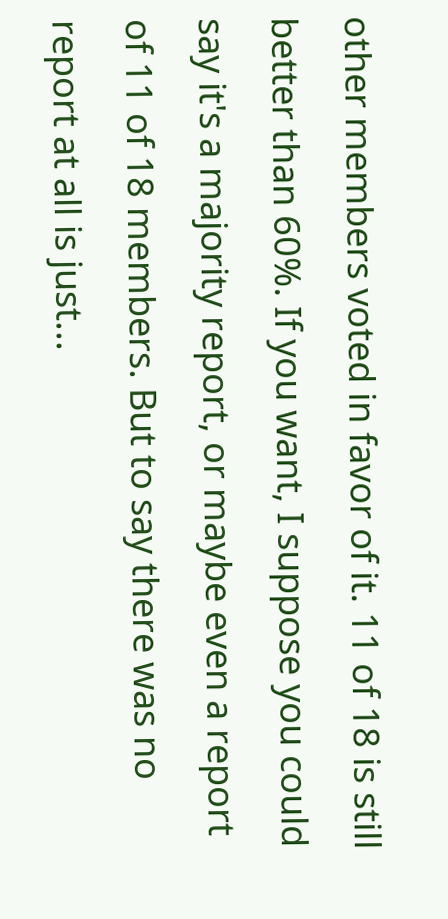other members voted in favor of it. 11 of 18 is still better than 60%. If you want, I suppose you could say it's a majority report, or maybe even a report of 11 of 18 members. But to say there was no report at all is just...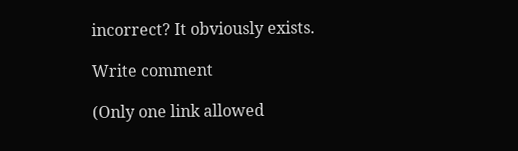incorrect? It obviously exists.

Write comment

(Only one link allowed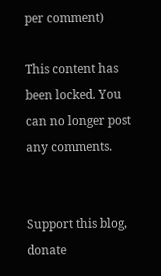per comment)

This content has been locked. You can no longer post any comments.


Support this blog, donate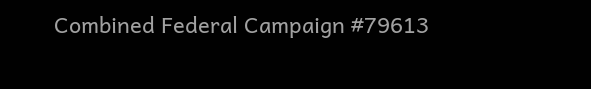Combined Federal Campaign #79613